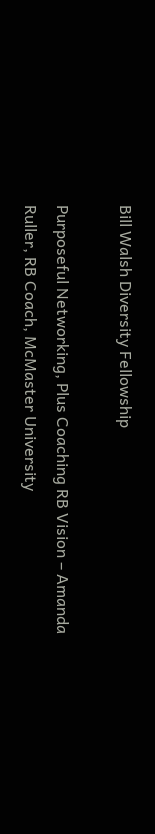Bill Walsh Diversity Fellowship

Purposeful Networking, Plus Coaching RB Vision – Amanda Ruller, RB Coach, McMaster University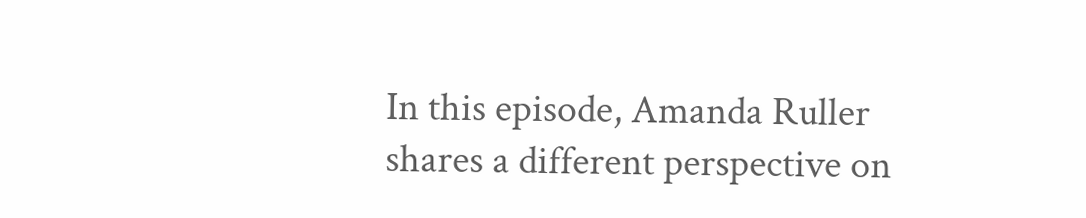In this episode, Amanda Ruller shares a different perspective on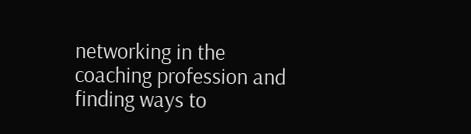networking in the coaching profession and finding ways to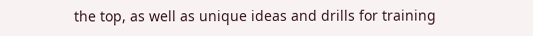the top, as well as unique ideas and drills for training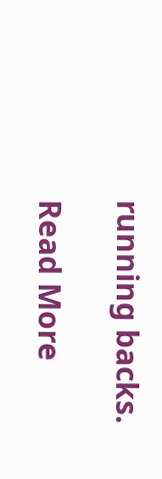running backs.

Read More